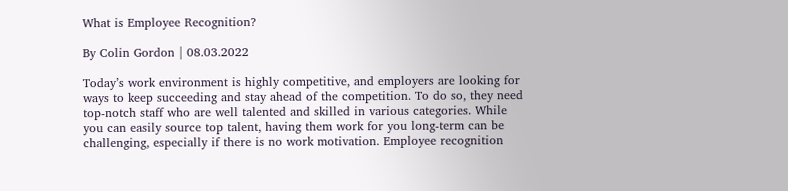What is Employee Recognition?

By Colin Gordon | 08.03.2022

Today’s work environment is highly competitive, and employers are looking for ways to keep succeeding and stay ahead of the competition. To do so, they need top-notch staff who are well talented and skilled in various categories. While you can easily source top talent, having them work for you long-term can be challenging, especially if there is no work motivation. Employee recognition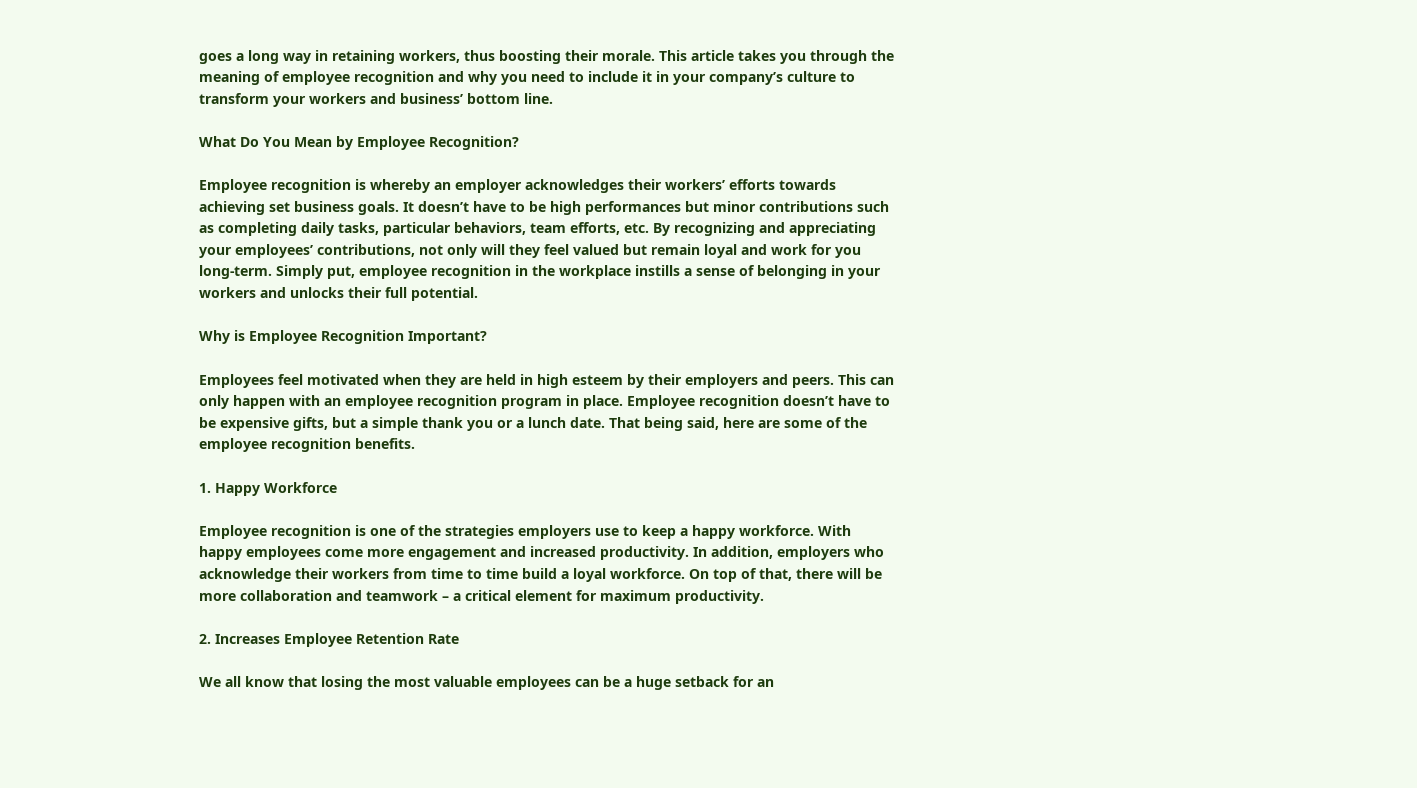goes a long way in retaining workers, thus boosting their morale. This article takes you through the meaning of employee recognition and why you need to include it in your company’s culture to transform your workers and business’ bottom line.

What Do You Mean by Employee Recognition?

Employee recognition is whereby an employer acknowledges their workers’ efforts towards achieving set business goals. It doesn’t have to be high performances but minor contributions such as completing daily tasks, particular behaviors, team efforts, etc. By recognizing and appreciating your employees’ contributions, not only will they feel valued but remain loyal and work for you long-term. Simply put, employee recognition in the workplace instills a sense of belonging in your workers and unlocks their full potential.

Why is Employee Recognition Important?

Employees feel motivated when they are held in high esteem by their employers and peers. This can only happen with an employee recognition program in place. Employee recognition doesn’t have to be expensive gifts, but a simple thank you or a lunch date. That being said, here are some of the employee recognition benefits.

1. Happy Workforce

Employee recognition is one of the strategies employers use to keep a happy workforce. With happy employees come more engagement and increased productivity. In addition, employers who acknowledge their workers from time to time build a loyal workforce. On top of that, there will be more collaboration and teamwork – a critical element for maximum productivity.

2. Increases Employee Retention Rate

We all know that losing the most valuable employees can be a huge setback for an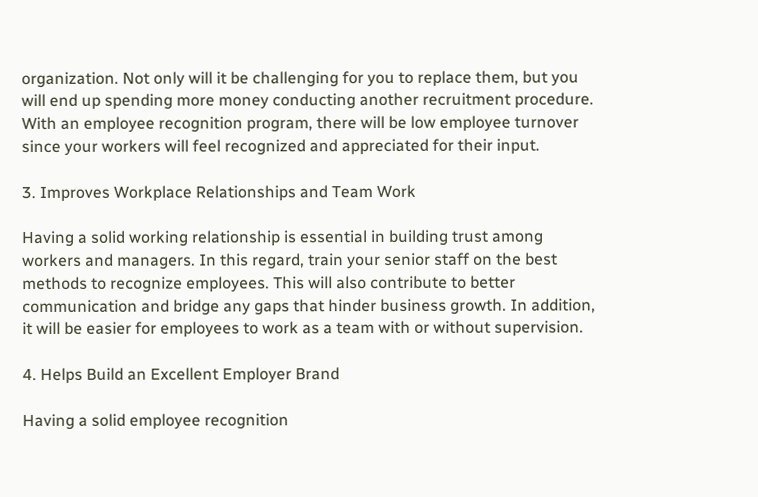organization. Not only will it be challenging for you to replace them, but you will end up spending more money conducting another recruitment procedure. With an employee recognition program, there will be low employee turnover since your workers will feel recognized and appreciated for their input.

3. Improves Workplace Relationships and Team Work

Having a solid working relationship is essential in building trust among workers and managers. In this regard, train your senior staff on the best methods to recognize employees. This will also contribute to better communication and bridge any gaps that hinder business growth. In addition, it will be easier for employees to work as a team with or without supervision.

4. Helps Build an Excellent Employer Brand

Having a solid employee recognition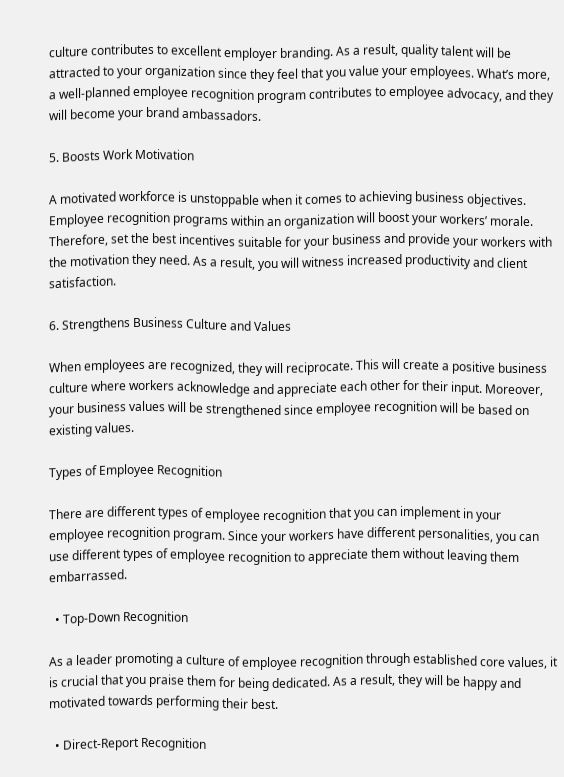culture contributes to excellent employer branding. As a result, quality talent will be attracted to your organization since they feel that you value your employees. What’s more, a well-planned employee recognition program contributes to employee advocacy, and they will become your brand ambassadors.

5. Boosts Work Motivation

A motivated workforce is unstoppable when it comes to achieving business objectives. Employee recognition programs within an organization will boost your workers’ morale. Therefore, set the best incentives suitable for your business and provide your workers with the motivation they need. As a result, you will witness increased productivity and client satisfaction.

6. Strengthens Business Culture and Values

When employees are recognized, they will reciprocate. This will create a positive business culture where workers acknowledge and appreciate each other for their input. Moreover, your business values will be strengthened since employee recognition will be based on existing values.

Types of Employee Recognition

There are different types of employee recognition that you can implement in your employee recognition program. Since your workers have different personalities, you can use different types of employee recognition to appreciate them without leaving them embarrassed.

  • Top-Down Recognition

As a leader promoting a culture of employee recognition through established core values, it is crucial that you praise them for being dedicated. As a result, they will be happy and motivated towards performing their best.

  • Direct-Report Recognition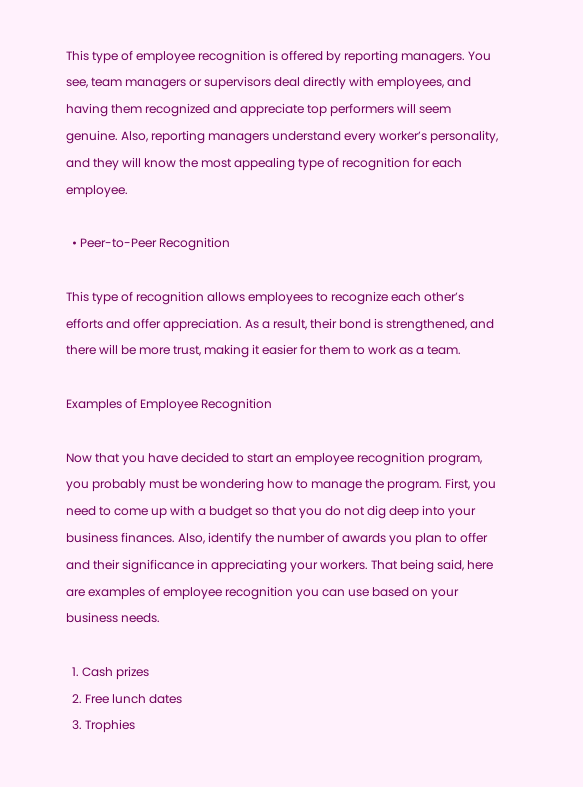This type of employee recognition is offered by reporting managers. You see, team managers or supervisors deal directly with employees, and having them recognized and appreciate top performers will seem genuine. Also, reporting managers understand every worker’s personality, and they will know the most appealing type of recognition for each employee.

  • Peer-to-Peer Recognition

This type of recognition allows employees to recognize each other’s efforts and offer appreciation. As a result, their bond is strengthened, and there will be more trust, making it easier for them to work as a team.

Examples of Employee Recognition

Now that you have decided to start an employee recognition program, you probably must be wondering how to manage the program. First, you need to come up with a budget so that you do not dig deep into your business finances. Also, identify the number of awards you plan to offer and their significance in appreciating your workers. That being said, here are examples of employee recognition you can use based on your business needs.

  1. Cash prizes
  2. Free lunch dates
  3. Trophies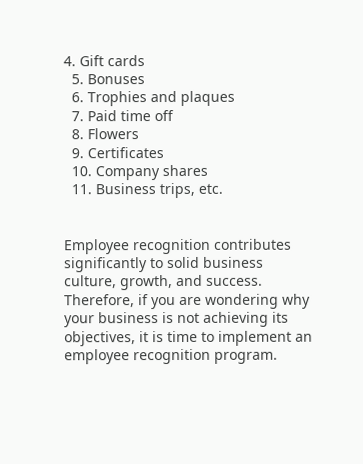4. Gift cards
  5. Bonuses
  6. Trophies and plaques
  7. Paid time off
  8. Flowers
  9. Certificates
  10. Company shares
  11. Business trips, etc.


Employee recognition contributes significantly to solid business culture, growth, and success. Therefore, if you are wondering why your business is not achieving its objectives, it is time to implement an employee recognition program.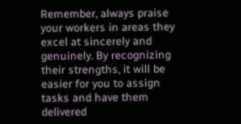Remember, always praise your workers in areas they excel at sincerely and genuinely. By recognizing their strengths, it will be easier for you to assign tasks and have them delivered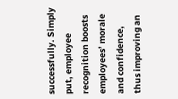successfully. Simply put, employee recognition boosts employees’ morale and confidence, thus improving an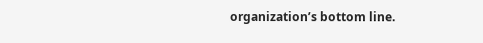organization’s bottom line.